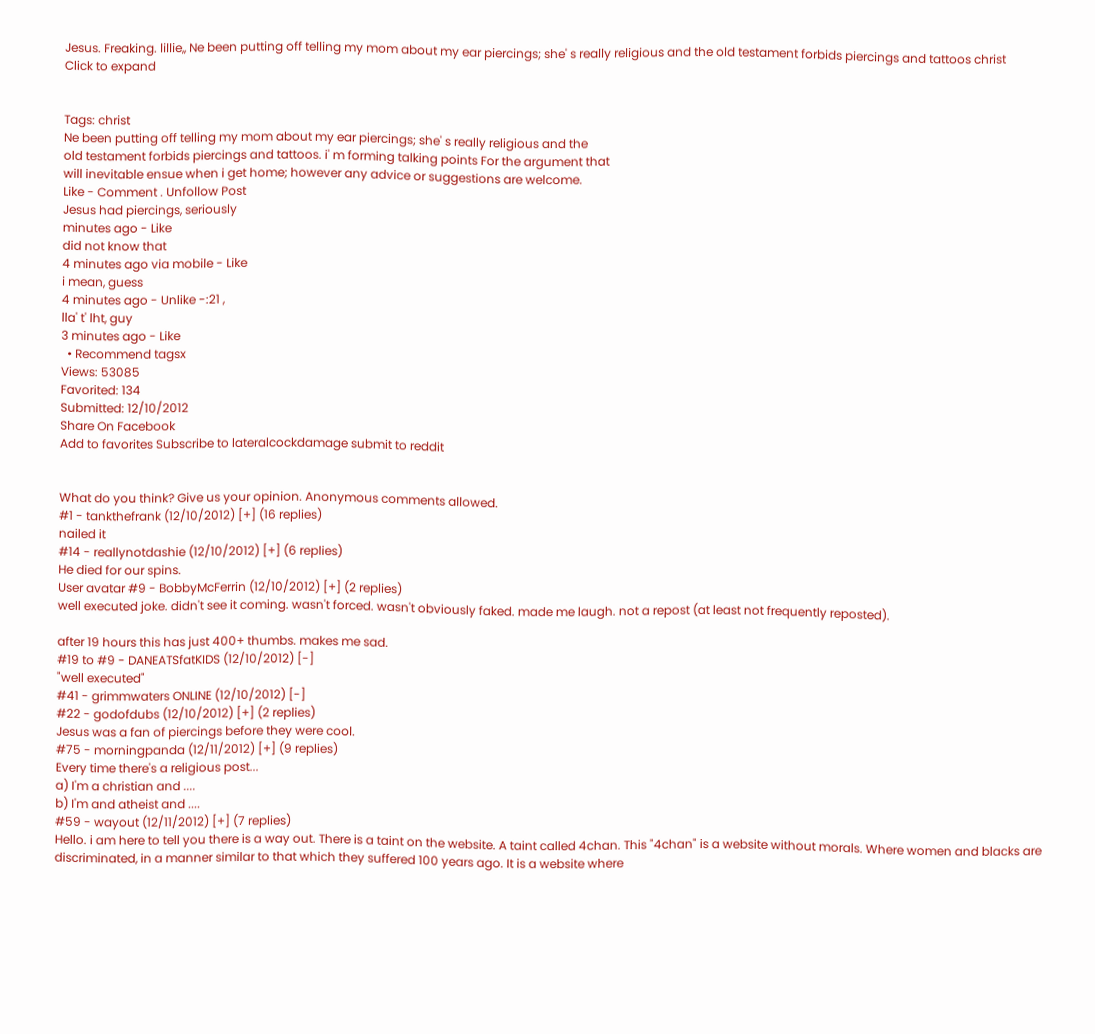Jesus. Freaking. lillie,, Ne been putting off telling my mom about my ear piercings; she' s really religious and the old testament forbids piercings and tattoos christ
Click to expand


Tags: christ
Ne been putting off telling my mom about my ear piercings; she' s really religious and the
old testament forbids piercings and tattoos. i' m forming talking points For the argument that
will inevitable ensue when i get home; however any advice or suggestions are welcome.
Like - Comment . Unfollow Post
Jesus had piercings, seriously
minutes ago - Like
did not know that
4 minutes ago via mobile - Like
i mean, guess
4 minutes ago - Unlike -:21 ,
lla' t' lht, guy
3 minutes ago - Like
  • Recommend tagsx
Views: 53085
Favorited: 134
Submitted: 12/10/2012
Share On Facebook
Add to favorites Subscribe to lateralcockdamage submit to reddit


What do you think? Give us your opinion. Anonymous comments allowed.
#1 - tankthefrank (12/10/2012) [+] (16 replies)
nailed it
#14 - reallynotdashie (12/10/2012) [+] (6 replies)
He died for our spins.
User avatar #9 - BobbyMcFerrin (12/10/2012) [+] (2 replies)
well executed joke. didn't see it coming. wasn't forced. wasn't obviously faked. made me laugh. not a repost (at least not frequently reposted).

after 19 hours this has just 400+ thumbs. makes me sad.
#19 to #9 - DANEATSfatKIDS (12/10/2012) [-]
"well executed"
#41 - grimmwaters ONLINE (12/10/2012) [-]
#22 - godofdubs (12/10/2012) [+] (2 replies)
Jesus was a fan of piercings before they were cool.
#75 - morningpanda (12/11/2012) [+] (9 replies)
Every time there's a religious post...
a) I'm a christian and ....
b) I'm and atheist and ....
#59 - wayout (12/11/2012) [+] (7 replies)
Hello. i am here to tell you there is a way out. There is a taint on the website. A taint called 4chan. This "4chan" is a website without morals. Where women and blacks are discriminated, in a manner similar to that which they suffered 100 years ago. It is a website where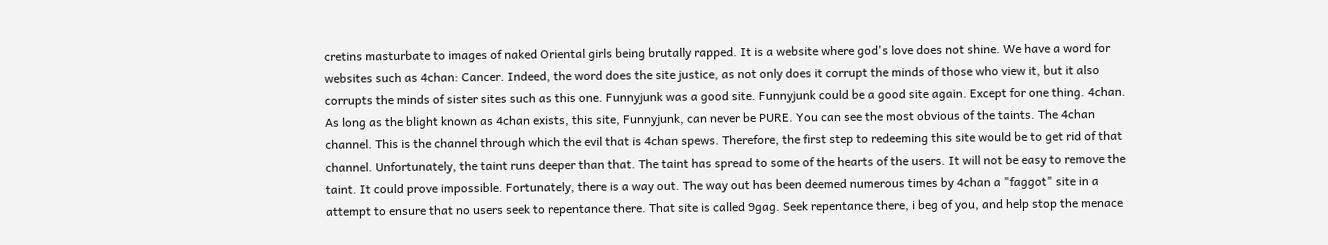cretins masturbate to images of naked Oriental girls being brutally rapped. It is a website where god's love does not shine. We have a word for websites such as 4chan: Cancer. Indeed, the word does the site justice, as not only does it corrupt the minds of those who view it, but it also corrupts the minds of sister sites such as this one. Funnyjunk was a good site. Funnyjunk could be a good site again. Except for one thing. 4chan. As long as the blight known as 4chan exists, this site, Funnyjunk, can never be PURE. You can see the most obvious of the taints. The 4chan channel. This is the channel through which the evil that is 4chan spews. Therefore, the first step to redeeming this site would be to get rid of that channel. Unfortunately, the taint runs deeper than that. The taint has spread to some of the hearts of the users. It will not be easy to remove the taint. It could prove impossible. Fortunately, there is a way out. The way out has been deemed numerous times by 4chan a "faggot" site in a attempt to ensure that no users seek to repentance there. That site is called 9gag. Seek repentance there, i beg of you, and help stop the menace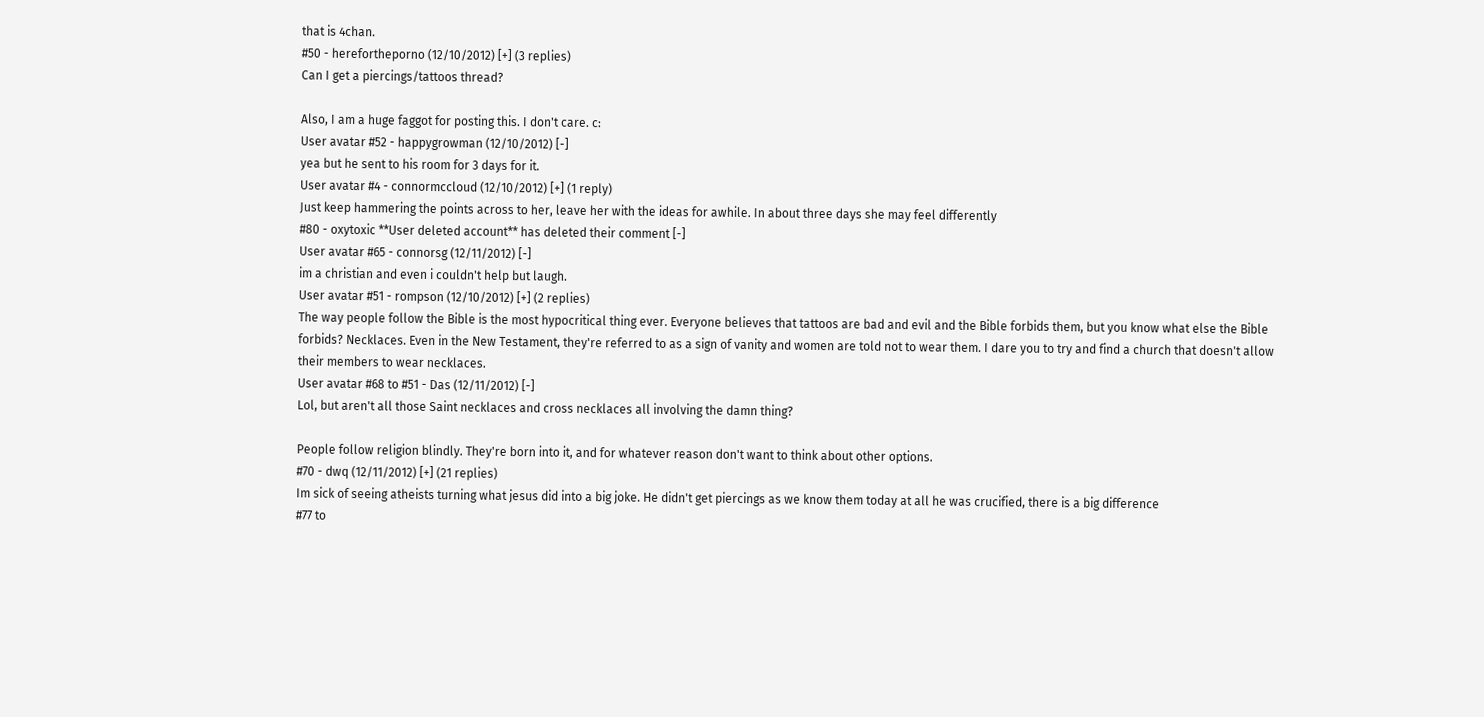that is 4chan.
#50 - herefortheporno (12/10/2012) [+] (3 replies)
Can I get a piercings/tattoos thread?

Also, I am a huge faggot for posting this. I don't care. c:
User avatar #52 - happygrowman (12/10/2012) [-]
yea but he sent to his room for 3 days for it.
User avatar #4 - connormccloud (12/10/2012) [+] (1 reply)
Just keep hammering the points across to her, leave her with the ideas for awhile. In about three days she may feel differently
#80 - oxytoxic **User deleted account** has deleted their comment [-]
User avatar #65 - connorsg (12/11/2012) [-]
im a christian and even i couldn't help but laugh.
User avatar #51 - rompson (12/10/2012) [+] (2 replies)
The way people follow the Bible is the most hypocritical thing ever. Everyone believes that tattoos are bad and evil and the Bible forbids them, but you know what else the Bible forbids? Necklaces. Even in the New Testament, they're referred to as a sign of vanity and women are told not to wear them. I dare you to try and find a church that doesn't allow their members to wear necklaces.
User avatar #68 to #51 - Das (12/11/2012) [-]
Lol, but aren't all those Saint necklaces and cross necklaces all involving the damn thing?

People follow religion blindly. They're born into it, and for whatever reason don't want to think about other options.
#70 - dwq (12/11/2012) [+] (21 replies)
Im sick of seeing atheists turning what jesus did into a big joke. He didn't get piercings as we know them today at all he was crucified, there is a big difference
#77 to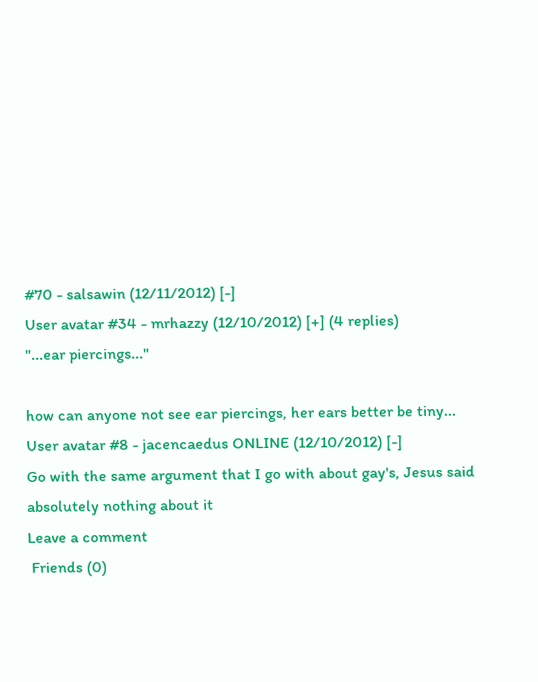#70 - salsawin (12/11/2012) [-]
User avatar #34 - mrhazzy (12/10/2012) [+] (4 replies)
"...ear piercings..."

how can anyone not see ear piercings, her ears better be tiny...
User avatar #8 - jacencaedus ONLINE (12/10/2012) [-]
Go with the same argument that I go with about gay's, Jesus said absolutely nothing about it
Leave a comment
 Friends (0)